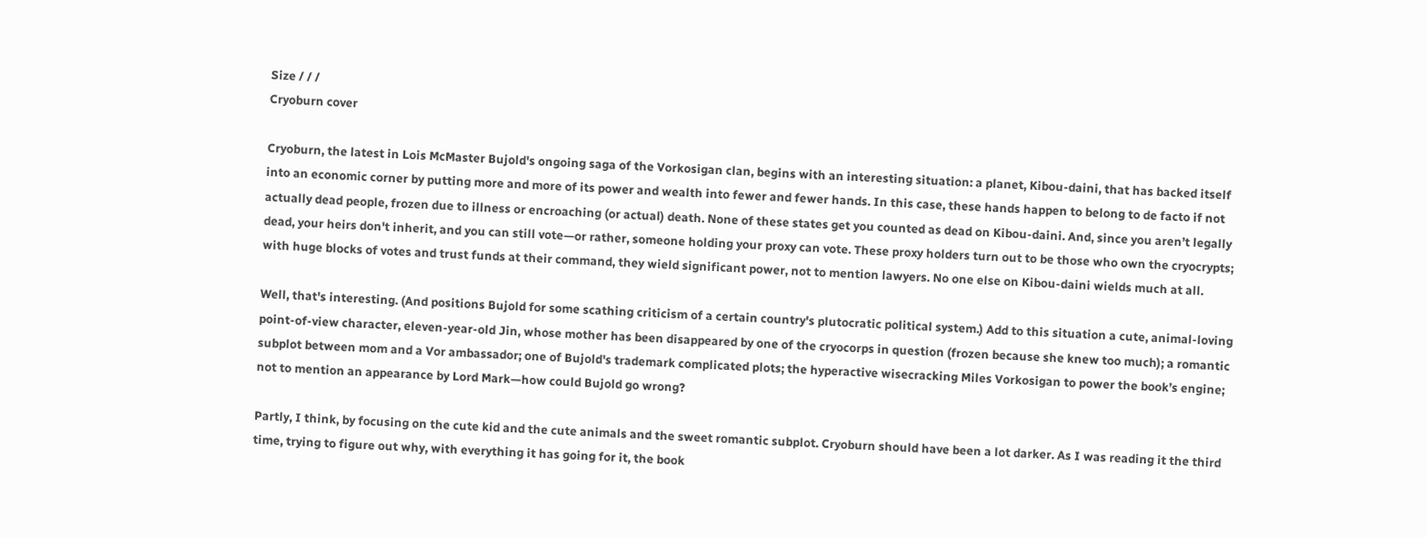Size / / /
Cryoburn cover

Cryoburn, the latest in Lois McMaster Bujold's ongoing saga of the Vorkosigan clan, begins with an interesting situation: a planet, Kibou-daini, that has backed itself into an economic corner by putting more and more of its power and wealth into fewer and fewer hands. In this case, these hands happen to belong to de facto if not actually dead people, frozen due to illness or encroaching (or actual) death. None of these states get you counted as dead on Kibou-daini. And, since you aren’t legally dead, your heirs don't inherit, and you can still vote—or rather, someone holding your proxy can vote. These proxy holders turn out to be those who own the cryocrypts; with huge blocks of votes and trust funds at their command, they wield significant power, not to mention lawyers. No one else on Kibou-daini wields much at all.

Well, that's interesting. (And positions Bujold for some scathing criticism of a certain country's plutocratic political system.) Add to this situation a cute, animal-loving point-of-view character, eleven-year-old Jin, whose mother has been disappeared by one of the cryocorps in question (frozen because she knew too much); a romantic subplot between mom and a Vor ambassador; one of Bujold's trademark complicated plots; the hyperactive wisecracking Miles Vorkosigan to power the book’s engine; not to mention an appearance by Lord Mark—how could Bujold go wrong?

Partly, I think, by focusing on the cute kid and the cute animals and the sweet romantic subplot. Cryoburn should have been a lot darker. As I was reading it the third time, trying to figure out why, with everything it has going for it, the book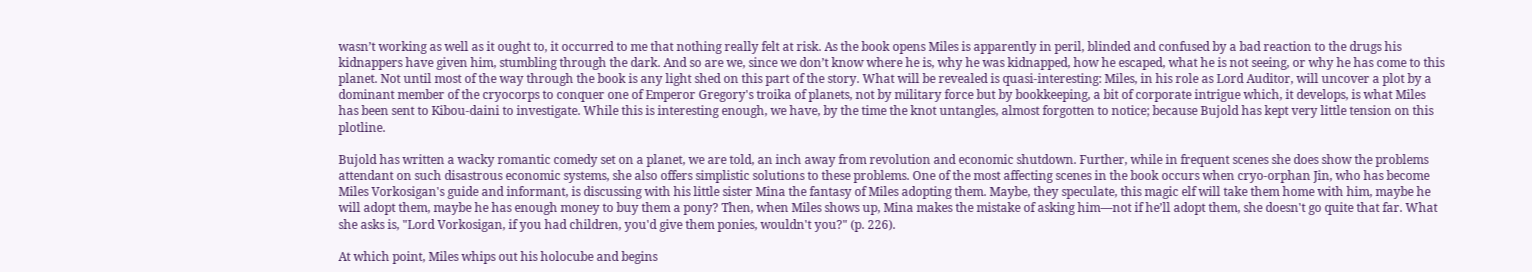wasn’t working as well as it ought to, it occurred to me that nothing really felt at risk. As the book opens Miles is apparently in peril, blinded and confused by a bad reaction to the drugs his kidnappers have given him, stumbling through the dark. And so are we, since we don’t know where he is, why he was kidnapped, how he escaped, what he is not seeing, or why he has come to this planet. Not until most of the way through the book is any light shed on this part of the story. What will be revealed is quasi-interesting: Miles, in his role as Lord Auditor, will uncover a plot by a dominant member of the cryocorps to conquer one of Emperor Gregory's troika of planets, not by military force but by bookkeeping, a bit of corporate intrigue which, it develops, is what Miles has been sent to Kibou-daini to investigate. While this is interesting enough, we have, by the time the knot untangles, almost forgotten to notice; because Bujold has kept very little tension on this plotline.

Bujold has written a wacky romantic comedy set on a planet, we are told, an inch away from revolution and economic shutdown. Further, while in frequent scenes she does show the problems attendant on such disastrous economic systems, she also offers simplistic solutions to these problems. One of the most affecting scenes in the book occurs when cryo-orphan Jin, who has become Miles Vorkosigan's guide and informant, is discussing with his little sister Mina the fantasy of Miles adopting them. Maybe, they speculate, this magic elf will take them home with him, maybe he will adopt them, maybe he has enough money to buy them a pony? Then, when Miles shows up, Mina makes the mistake of asking him—not if he’ll adopt them, she doesn't go quite that far. What she asks is, "Lord Vorkosigan, if you had children, you'd give them ponies, wouldn't you?" (p. 226).

At which point, Miles whips out his holocube and begins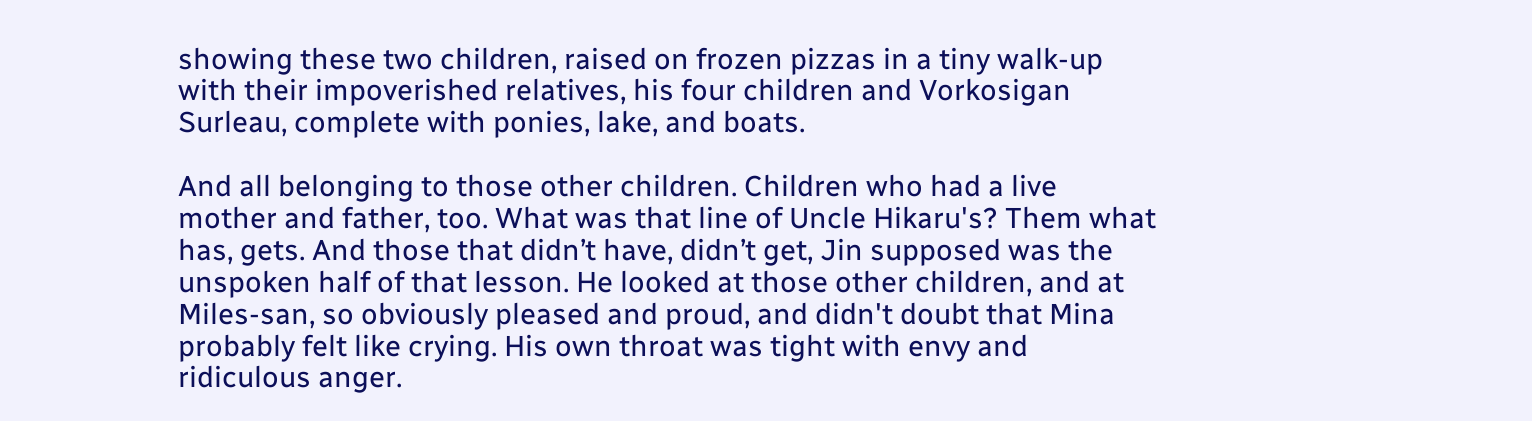showing these two children, raised on frozen pizzas in a tiny walk-up with their impoverished relatives, his four children and Vorkosigan Surleau, complete with ponies, lake, and boats.

And all belonging to those other children. Children who had a live mother and father, too. What was that line of Uncle Hikaru's? Them what has, gets. And those that didn’t have, didn’t get, Jin supposed was the unspoken half of that lesson. He looked at those other children, and at Miles-san, so obviously pleased and proud, and didn't doubt that Mina probably felt like crying. His own throat was tight with envy and ridiculous anger.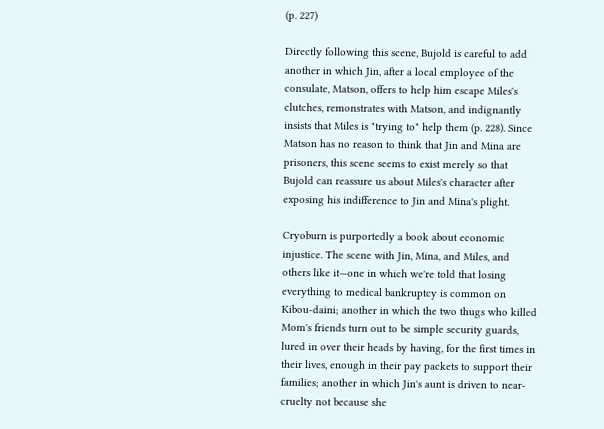(p. 227)

Directly following this scene, Bujold is careful to add another in which Jin, after a local employee of the consulate, Matson, offers to help him escape Miles's clutches, remonstrates with Matson, and indignantly insists that Miles is "trying to" help them (p. 228). Since Matson has no reason to think that Jin and Mina are prisoners, this scene seems to exist merely so that Bujold can reassure us about Miles's character after exposing his indifference to Jin and Mina's plight.

Cryoburn is purportedly a book about economic injustice. The scene with Jin, Mina, and Miles, and others like it—one in which we're told that losing everything to medical bankruptcy is common on Kibou-daini; another in which the two thugs who killed Mom's friends turn out to be simple security guards, lured in over their heads by having, for the first times in their lives, enough in their pay packets to support their families; another in which Jin's aunt is driven to near-cruelty not because she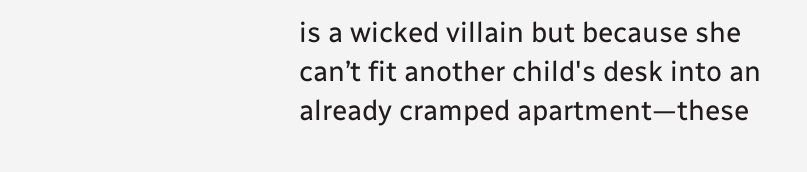is a wicked villain but because she can’t fit another child's desk into an already cramped apartment—these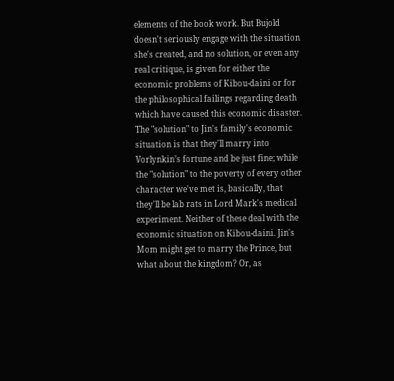elements of the book work. But Bujold doesn't seriously engage with the situation she's created, and no solution, or even any real critique, is given for either the economic problems of Kibou-daini or for the philosophical failings regarding death which have caused this economic disaster. The "solution" to Jin's family's economic situation is that they'll marry into Vorlynkin’s fortune and be just fine; while the "solution" to the poverty of every other character we've met is, basically, that they'll be lab rats in Lord Mark's medical experiment. Neither of these deal with the economic situation on Kibou-daini. Jin's Mom might get to marry the Prince, but what about the kingdom? Or, as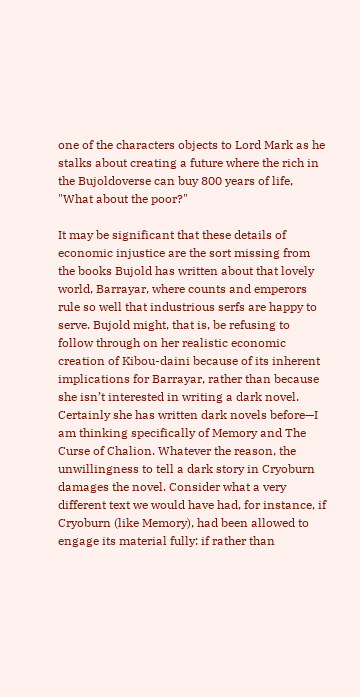one of the characters objects to Lord Mark as he stalks about creating a future where the rich in the Bujoldoverse can buy 800 years of life, "What about the poor?"

It may be significant that these details of economic injustice are the sort missing from the books Bujold has written about that lovely world, Barrayar, where counts and emperors rule so well that industrious serfs are happy to serve. Bujold might, that is, be refusing to follow through on her realistic economic creation of Kibou-daini because of its inherent implications for Barrayar, rather than because she isn’t interested in writing a dark novel. Certainly she has written dark novels before—I am thinking specifically of Memory and The Curse of Chalion. Whatever the reason, the unwillingness to tell a dark story in Cryoburn damages the novel. Consider what a very different text we would have had, for instance, if Cryoburn (like Memory), had been allowed to engage its material fully: if rather than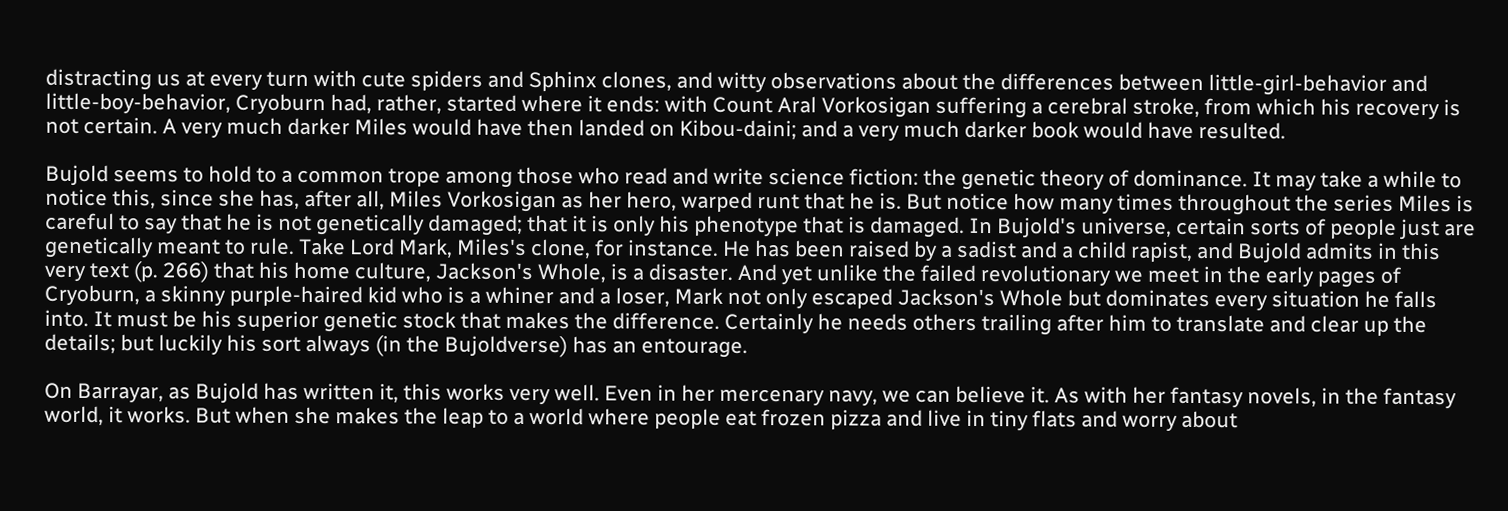distracting us at every turn with cute spiders and Sphinx clones, and witty observations about the differences between little-girl-behavior and little-boy-behavior, Cryoburn had, rather, started where it ends: with Count Aral Vorkosigan suffering a cerebral stroke, from which his recovery is not certain. A very much darker Miles would have then landed on Kibou-daini; and a very much darker book would have resulted.

Bujold seems to hold to a common trope among those who read and write science fiction: the genetic theory of dominance. It may take a while to notice this, since she has, after all, Miles Vorkosigan as her hero, warped runt that he is. But notice how many times throughout the series Miles is careful to say that he is not genetically damaged; that it is only his phenotype that is damaged. In Bujold's universe, certain sorts of people just are genetically meant to rule. Take Lord Mark, Miles's clone, for instance. He has been raised by a sadist and a child rapist, and Bujold admits in this very text (p. 266) that his home culture, Jackson's Whole, is a disaster. And yet unlike the failed revolutionary we meet in the early pages of Cryoburn, a skinny purple-haired kid who is a whiner and a loser, Mark not only escaped Jackson's Whole but dominates every situation he falls into. It must be his superior genetic stock that makes the difference. Certainly he needs others trailing after him to translate and clear up the details; but luckily his sort always (in the Bujoldverse) has an entourage.

On Barrayar, as Bujold has written it, this works very well. Even in her mercenary navy, we can believe it. As with her fantasy novels, in the fantasy world, it works. But when she makes the leap to a world where people eat frozen pizza and live in tiny flats and worry about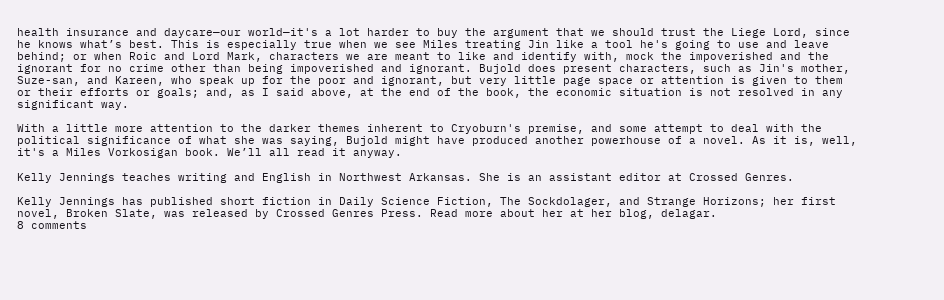health insurance and daycare—our world—it's a lot harder to buy the argument that we should trust the Liege Lord, since he knows what’s best. This is especially true when we see Miles treating Jin like a tool he's going to use and leave behind; or when Roic and Lord Mark, characters we are meant to like and identify with, mock the impoverished and the ignorant for no crime other than being impoverished and ignorant. Bujold does present characters, such as Jin's mother, Suze-san, and Kareen, who speak up for the poor and ignorant, but very little page space or attention is given to them or their efforts or goals; and, as I said above, at the end of the book, the economic situation is not resolved in any significant way.

With a little more attention to the darker themes inherent to Cryoburn's premise, and some attempt to deal with the political significance of what she was saying, Bujold might have produced another powerhouse of a novel. As it is, well, it's a Miles Vorkosigan book. We’ll all read it anyway.

Kelly Jennings teaches writing and English in Northwest Arkansas. She is an assistant editor at Crossed Genres.

Kelly Jennings has published short fiction in Daily Science Fiction, The Sockdolager, and Strange Horizons; her first novel, Broken Slate, was released by Crossed Genres Press. Read more about her at her blog, delagar.
8 comments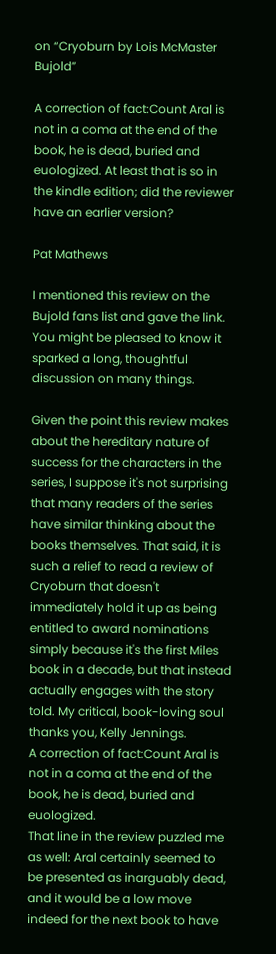on “Cryoburn by Lois McMaster Bujold”

A correction of fact:Count Aral is not in a coma at the end of the book, he is dead, buried and euologized. At least that is so in the kindle edition; did the reviewer have an earlier version?

Pat Mathews

I mentioned this review on the Bujold fans list and gave the link. You might be pleased to know it sparked a long, thoughtful discussion on many things.

Given the point this review makes about the hereditary nature of success for the characters in the series, I suppose it's not surprising that many readers of the series have similar thinking about the books themselves. That said, it is such a relief to read a review of Cryoburn that doesn't immediately hold it up as being entitled to award nominations simply because it's the first Miles book in a decade, but that instead actually engages with the story told. My critical, book-loving soul thanks you, Kelly Jennings.
A correction of fact:Count Aral is not in a coma at the end of the book, he is dead, buried and euologized.
That line in the review puzzled me as well: Aral certainly seemed to be presented as inarguably dead, and it would be a low move indeed for the next book to have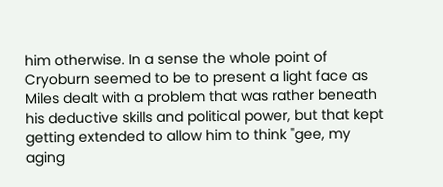him otherwise. In a sense the whole point of Cryoburn seemed to be to present a light face as Miles dealt with a problem that was rather beneath his deductive skills and political power, but that kept getting extended to allow him to think "gee, my aging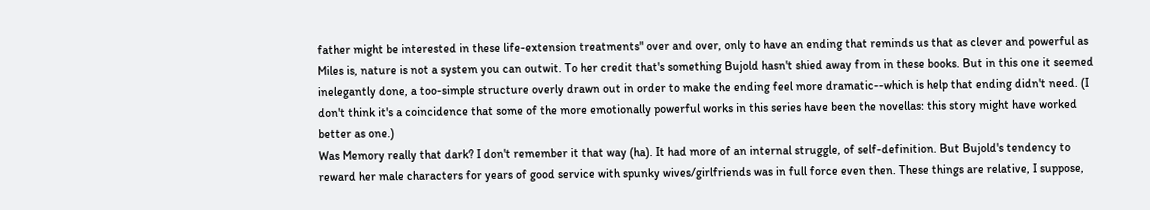father might be interested in these life-extension treatments" over and over, only to have an ending that reminds us that as clever and powerful as Miles is, nature is not a system you can outwit. To her credit that's something Bujold hasn't shied away from in these books. But in this one it seemed inelegantly done, a too-simple structure overly drawn out in order to make the ending feel more dramatic--which is help that ending didn't need. (I don't think it's a coincidence that some of the more emotionally powerful works in this series have been the novellas: this story might have worked better as one.)
Was Memory really that dark? I don't remember it that way (ha). It had more of an internal struggle, of self-definition. But Bujold's tendency to reward her male characters for years of good service with spunky wives/girlfriends was in full force even then. These things are relative, I suppose,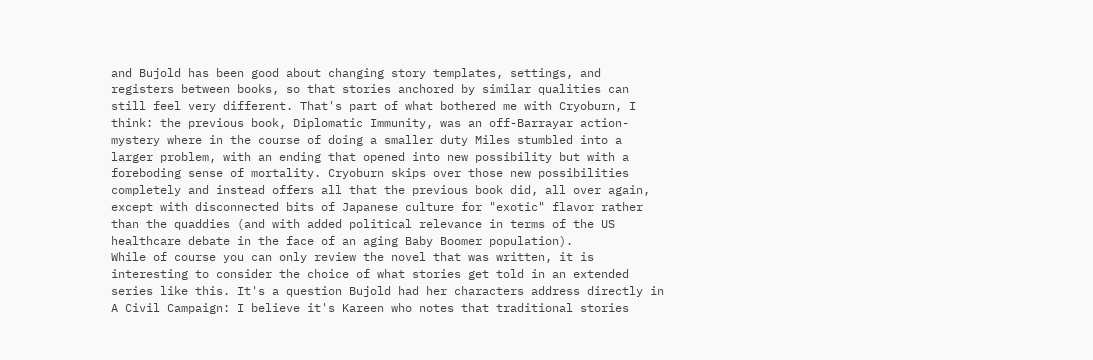and Bujold has been good about changing story templates, settings, and registers between books, so that stories anchored by similar qualities can still feel very different. That's part of what bothered me with Cryoburn, I think: the previous book, Diplomatic Immunity, was an off-Barrayar action-mystery where in the course of doing a smaller duty Miles stumbled into a larger problem, with an ending that opened into new possibility but with a foreboding sense of mortality. Cryoburn skips over those new possibilities completely and instead offers all that the previous book did, all over again, except with disconnected bits of Japanese culture for "exotic" flavor rather than the quaddies (and with added political relevance in terms of the US healthcare debate in the face of an aging Baby Boomer population).
While of course you can only review the novel that was written, it is interesting to consider the choice of what stories get told in an extended series like this. It's a question Bujold had her characters address directly in A Civil Campaign: I believe it's Kareen who notes that traditional stories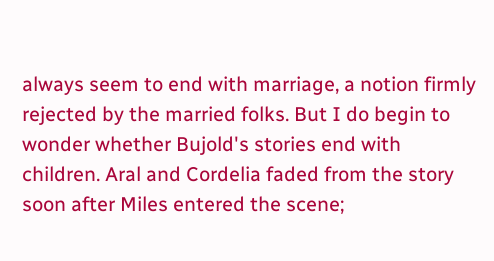always seem to end with marriage, a notion firmly rejected by the married folks. But I do begin to wonder whether Bujold's stories end with children. Aral and Cordelia faded from the story soon after Miles entered the scene;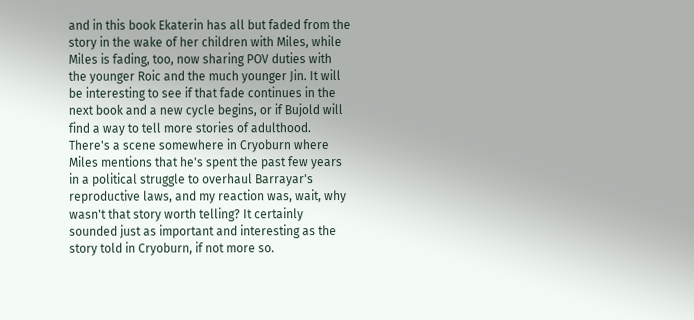and in this book Ekaterin has all but faded from the story in the wake of her children with Miles, while Miles is fading, too, now sharing POV duties with the younger Roic and the much younger Jin. It will be interesting to see if that fade continues in the next book and a new cycle begins, or if Bujold will find a way to tell more stories of adulthood. There's a scene somewhere in Cryoburn where Miles mentions that he's spent the past few years in a political struggle to overhaul Barrayar's reproductive laws, and my reaction was, wait, why wasn't that story worth telling? It certainly sounded just as important and interesting as the story told in Cryoburn, if not more so.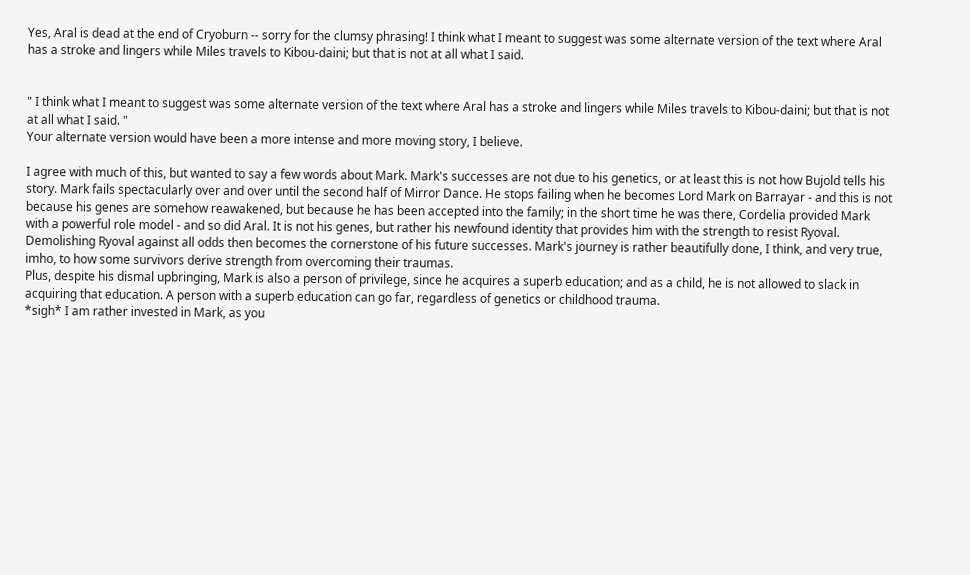Yes, Aral is dead at the end of Cryoburn -- sorry for the clumsy phrasing! I think what I meant to suggest was some alternate version of the text where Aral has a stroke and lingers while Miles travels to Kibou-daini; but that is not at all what I said.


" I think what I meant to suggest was some alternate version of the text where Aral has a stroke and lingers while Miles travels to Kibou-daini; but that is not at all what I said. "
Your alternate version would have been a more intense and more moving story, I believe.

I agree with much of this, but wanted to say a few words about Mark. Mark's successes are not due to his genetics, or at least this is not how Bujold tells his story. Mark fails spectacularly over and over until the second half of Mirror Dance. He stops failing when he becomes Lord Mark on Barrayar - and this is not because his genes are somehow reawakened, but because he has been accepted into the family; in the short time he was there, Cordelia provided Mark with a powerful role model - and so did Aral. It is not his genes, but rather his newfound identity that provides him with the strength to resist Ryoval. Demolishing Ryoval against all odds then becomes the cornerstone of his future successes. Mark's journey is rather beautifully done, I think, and very true, imho, to how some survivors derive strength from overcoming their traumas.
Plus, despite his dismal upbringing, Mark is also a person of privilege, since he acquires a superb education; and as a child, he is not allowed to slack in acquiring that education. A person with a superb education can go far, regardless of genetics or childhood trauma.
*sigh* I am rather invested in Mark, as you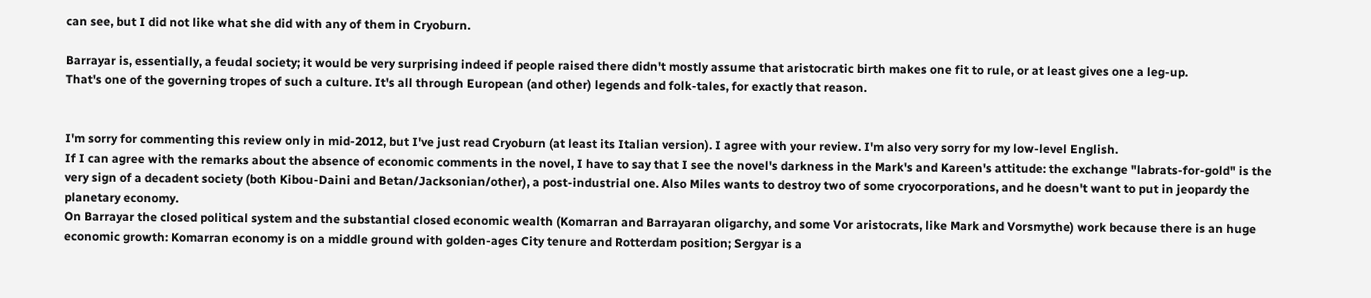can see, but I did not like what she did with any of them in Cryoburn.

Barrayar is, essentially, a feudal society; it would be very surprising indeed if people raised there didn't mostly assume that aristocratic birth makes one fit to rule, or at least gives one a leg-up.
That's one of the governing tropes of such a culture. It's all through European (and other) legends and folk-tales, for exactly that reason.


I'm sorry for commenting this review only in mid-2012, but I've just read Cryoburn (at least its Italian version). I agree with your review. I'm also very sorry for my low-level English.
If I can agree with the remarks about the absence of economic comments in the novel, I have to say that I see the novel's darkness in the Mark's and Kareen's attitude: the exchange "labrats-for-gold" is the very sign of a decadent society (both Kibou-Daini and Betan/Jacksonian/other), a post-industrial one. Also Miles wants to destroy two of some cryocorporations, and he doesn't want to put in jeopardy the planetary economy.
On Barrayar the closed political system and the substantial closed economic wealth (Komarran and Barrayaran oligarchy, and some Vor aristocrats, like Mark and Vorsmythe) work because there is an huge economic growth: Komarran economy is on a middle ground with golden-ages City tenure and Rotterdam position; Sergyar is a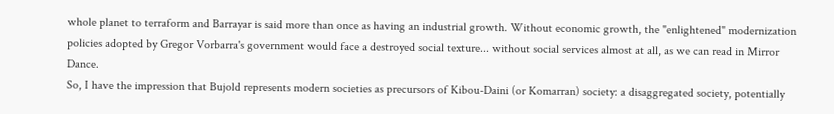whole planet to terraform and Barrayar is said more than once as having an industrial growth. Without economic growth, the "enlightened" modernization policies adopted by Gregor Vorbarra's government would face a destroyed social texture... without social services almost at all, as we can read in Mirror Dance.
So, I have the impression that Bujold represents modern societies as precursors of Kibou-Daini (or Komarran) society: a disaggregated society, potentially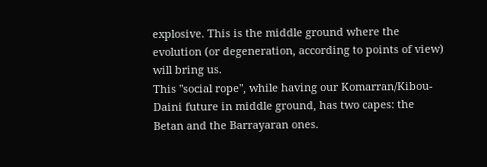explosive. This is the middle ground where the evolution (or degeneration, according to points of view) will bring us.
This "social rope", while having our Komarran/Kibou-Daini future in middle ground, has two capes: the Betan and the Barrayaran ones.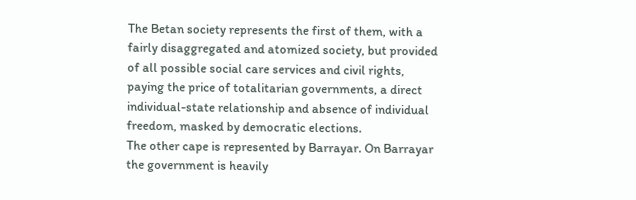The Betan society represents the first of them, with a fairly disaggregated and atomized society, but provided of all possible social care services and civil rights, paying the price of totalitarian governments, a direct individual-state relationship and absence of individual freedom, masked by democratic elections.
The other cape is represented by Barrayar. On Barrayar the government is heavily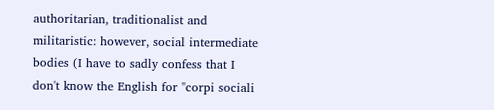authoritarian, traditionalist and militaristic: however, social intermediate bodies (I have to sadly confess that I don't know the English for "corpi sociali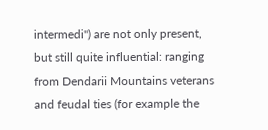intermedi") are not only present, but still quite influential: ranging from Dendarii Mountains veterans and feudal ties (for example the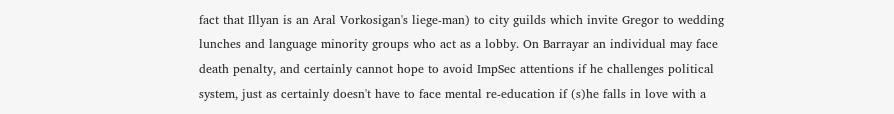fact that Illyan is an Aral Vorkosigan's liege-man) to city guilds which invite Gregor to wedding lunches and language minority groups who act as a lobby. On Barrayar an individual may face death penalty, and certainly cannot hope to avoid ImpSec attentions if he challenges political system, just as certainly doesn't have to face mental re-education if (s)he falls in love with a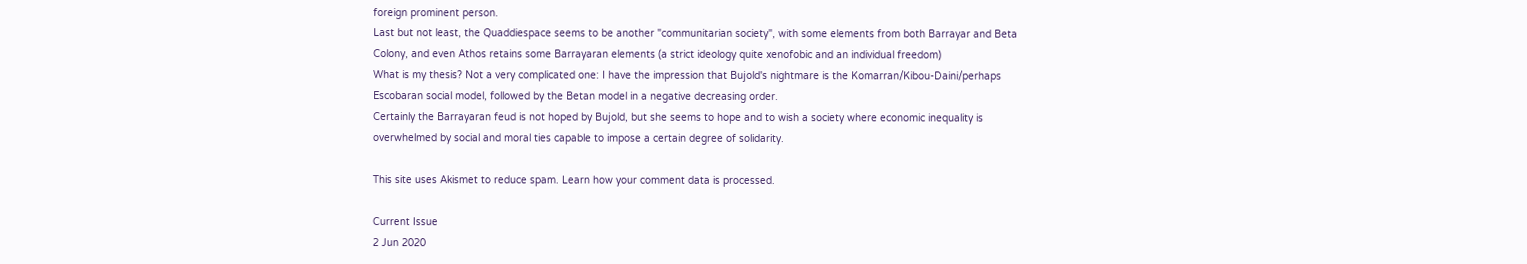foreign prominent person.
Last but not least, the Quaddiespace seems to be another "communitarian society", with some elements from both Barrayar and Beta Colony, and even Athos retains some Barrayaran elements (a strict ideology quite xenofobic and an individual freedom)
What is my thesis? Not a very complicated one: I have the impression that Bujold's nightmare is the Komarran/Kibou-Daini/perhaps Escobaran social model, followed by the Betan model in a negative decreasing order.
Certainly the Barrayaran feud is not hoped by Bujold, but she seems to hope and to wish a society where economic inequality is overwhelmed by social and moral ties capable to impose a certain degree of solidarity.

This site uses Akismet to reduce spam. Learn how your comment data is processed.

Current Issue
2 Jun 2020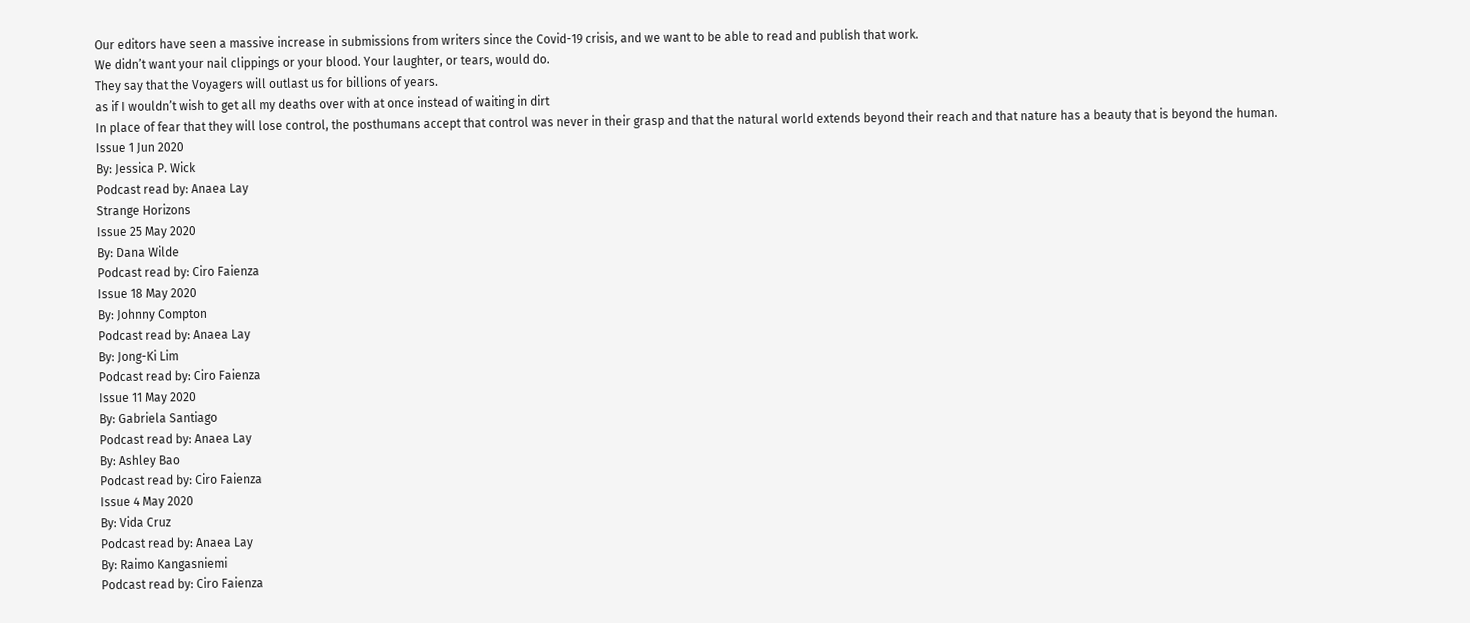Our editors have seen a massive increase in submissions from writers since the Covid-19 crisis, and we want to be able to read and publish that work.
We didn’t want your nail clippings or your blood. Your laughter, or tears, would do.
They say that the Voyagers will outlast us for billions of years.
as if I wouldn’t wish to get all my deaths over with at once instead of waiting in dirt
In place of fear that they will lose control, the posthumans accept that control was never in their grasp and that the natural world extends beyond their reach and that nature has a beauty that is beyond the human.
Issue 1 Jun 2020
By: Jessica P. Wick
Podcast read by: Anaea Lay
Strange Horizons
Issue 25 May 2020
By: Dana Wilde
Podcast read by: Ciro Faienza
Issue 18 May 2020
By: Johnny Compton
Podcast read by: Anaea Lay
By: Jong-Ki Lim
Podcast read by: Ciro Faienza
Issue 11 May 2020
By: Gabriela Santiago
Podcast read by: Anaea Lay
By: Ashley Bao
Podcast read by: Ciro Faienza
Issue 4 May 2020
By: Vida Cruz
Podcast read by: Anaea Lay
By: Raimo Kangasniemi
Podcast read by: Ciro Faienza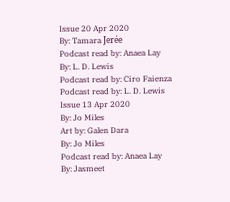Issue 20 Apr 2020
By: Tamara Jerée
Podcast read by: Anaea Lay
By: L. D. Lewis
Podcast read by: Ciro Faienza
Podcast read by: L. D. Lewis
Issue 13 Apr 2020
By: Jo Miles
Art by: Galen Dara
By: Jo Miles
Podcast read by: Anaea Lay
By: Jasmeet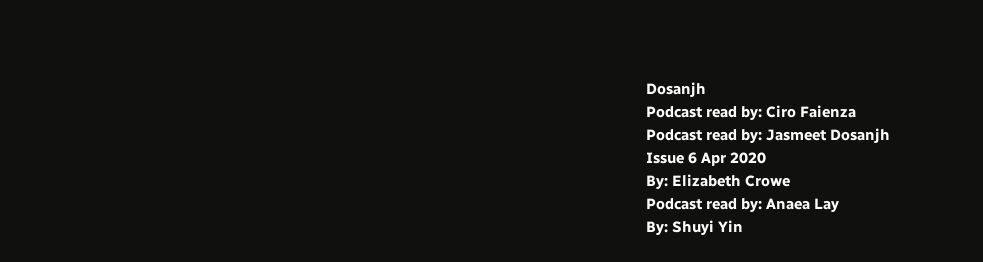Dosanjh
Podcast read by: Ciro Faienza
Podcast read by: Jasmeet Dosanjh
Issue 6 Apr 2020
By: Elizabeth Crowe
Podcast read by: Anaea Lay
By: Shuyi Yin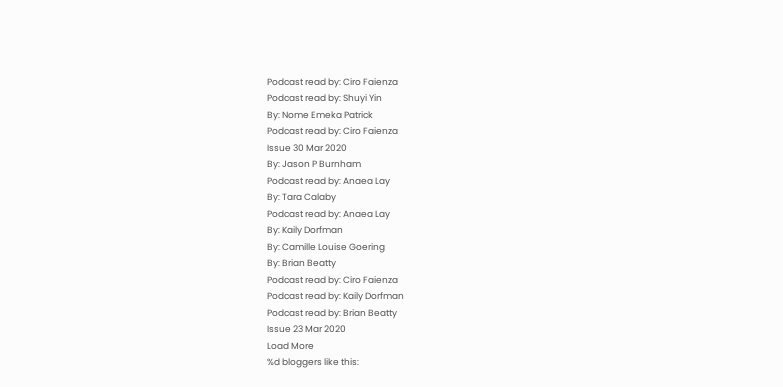Podcast read by: Ciro Faienza
Podcast read by: Shuyi Yin
By: Nome Emeka Patrick
Podcast read by: Ciro Faienza
Issue 30 Mar 2020
By: Jason P Burnham
Podcast read by: Anaea Lay
By: Tara Calaby
Podcast read by: Anaea Lay
By: Kaily Dorfman
By: Camille Louise Goering
By: Brian Beatty
Podcast read by: Ciro Faienza
Podcast read by: Kaily Dorfman
Podcast read by: Brian Beatty
Issue 23 Mar 2020
Load More
%d bloggers like this: